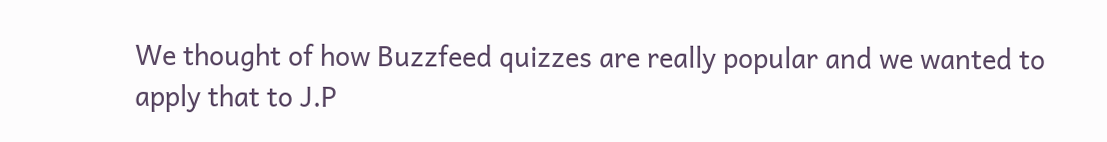We thought of how Buzzfeed quizzes are really popular and we wanted to apply that to J.P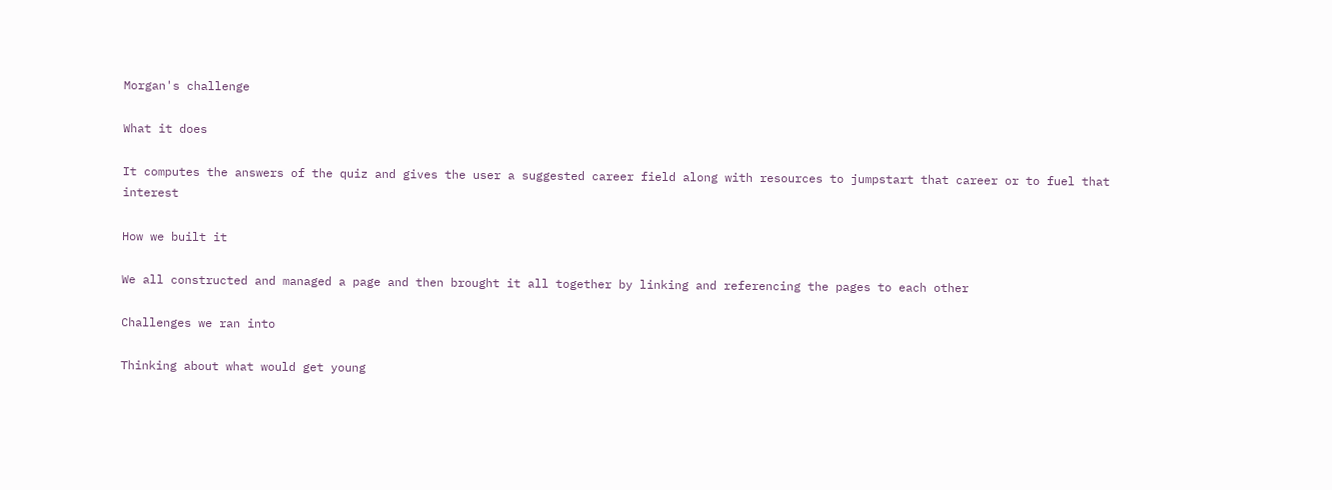Morgan's challenge

What it does

It computes the answers of the quiz and gives the user a suggested career field along with resources to jumpstart that career or to fuel that interest

How we built it

We all constructed and managed a page and then brought it all together by linking and referencing the pages to each other

Challenges we ran into

Thinking about what would get young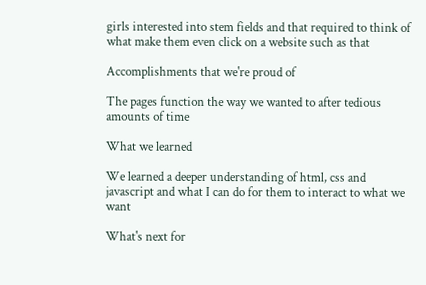girls interested into stem fields and that required to think of what make them even click on a website such as that

Accomplishments that we're proud of

The pages function the way we wanted to after tedious amounts of time

What we learned

We learned a deeper understanding of html, css and javascript and what I can do for them to interact to what we want

What's next for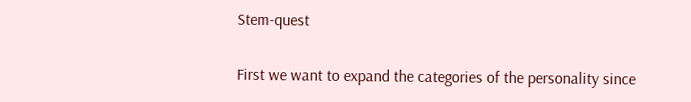Stem-quest

First we want to expand the categories of the personality since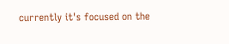currently it's focused on the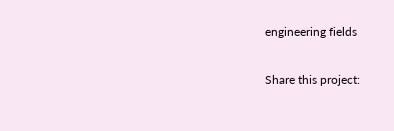engineering fields

Share this project: